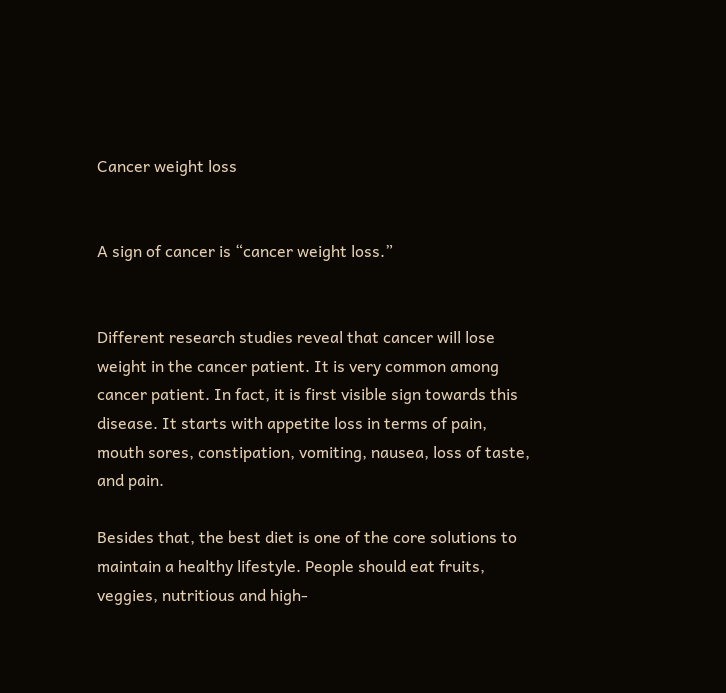Cancer weight loss


A sign of cancer is “cancer weight loss.”


Different research studies reveal that cancer will lose weight in the cancer patient. It is very common among cancer patient. In fact, it is first visible sign towards this disease. It starts with appetite loss in terms of pain, mouth sores, constipation, vomiting, nausea, loss of taste, and pain.

Besides that, the best diet is one of the core solutions to maintain a healthy lifestyle. People should eat fruits, veggies, nutritious and high-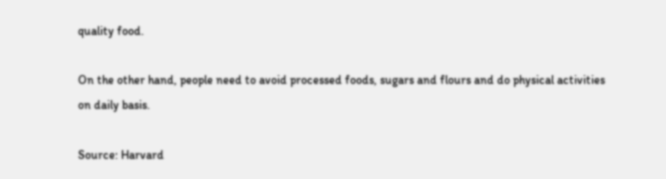quality food.

On the other hand, people need to avoid processed foods, sugars and flours and do physical activities on daily basis.

Source: Harvard